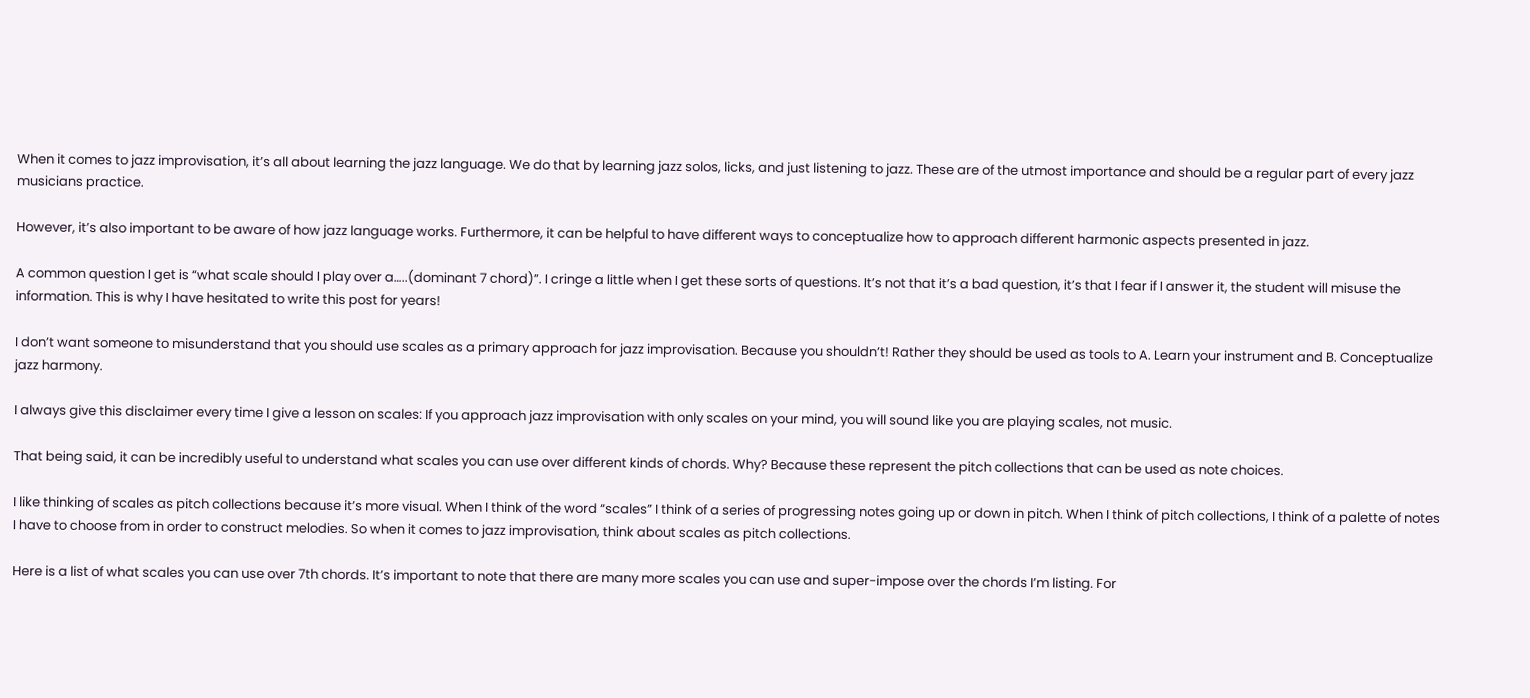When it comes to jazz improvisation, it’s all about learning the jazz language. We do that by learning jazz solos, licks, and just listening to jazz. These are of the utmost importance and should be a regular part of every jazz musicians practice.

However, it’s also important to be aware of how jazz language works. Furthermore, it can be helpful to have different ways to conceptualize how to approach different harmonic aspects presented in jazz.

A common question I get is “what scale should I play over a…..(dominant 7 chord)”. I cringe a little when I get these sorts of questions. It’s not that it’s a bad question, it’s that I fear if I answer it, the student will misuse the information. This is why I have hesitated to write this post for years!

I don’t want someone to misunderstand that you should use scales as a primary approach for jazz improvisation. Because you shouldn’t! Rather they should be used as tools to A. Learn your instrument and B. Conceptualize jazz harmony.

I always give this disclaimer every time I give a lesson on scales: If you approach jazz improvisation with only scales on your mind, you will sound like you are playing scales, not music.

That being said, it can be incredibly useful to understand what scales you can use over different kinds of chords. Why? Because these represent the pitch collections that can be used as note choices.

I like thinking of scales as pitch collections because it’s more visual. When I think of the word “scales” I think of a series of progressing notes going up or down in pitch. When I think of pitch collections, I think of a palette of notes I have to choose from in order to construct melodies. So when it comes to jazz improvisation, think about scales as pitch collections.

Here is a list of what scales you can use over 7th chords. It’s important to note that there are many more scales you can use and super-impose over the chords I’m listing. For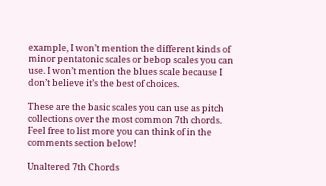example, I won’t mention the different kinds of minor pentatonic scales or bebop scales you can use. I won’t mention the blues scale because I don’t believe it’s the best of choices.

These are the basic scales you can use as pitch collections over the most common 7th chords. Feel free to list more you can think of in the comments section below!

Unaltered 7th Chords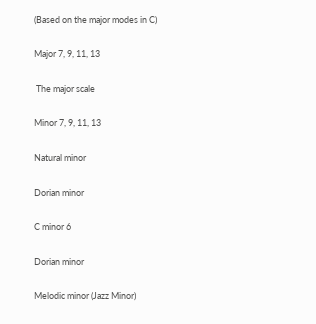(Based on the major modes in C)

Major 7, 9, 11, 13

 The major scale

Minor 7, 9, 11, 13

Natural minor

Dorian minor

C minor 6

Dorian minor

Melodic minor (Jazz Minor)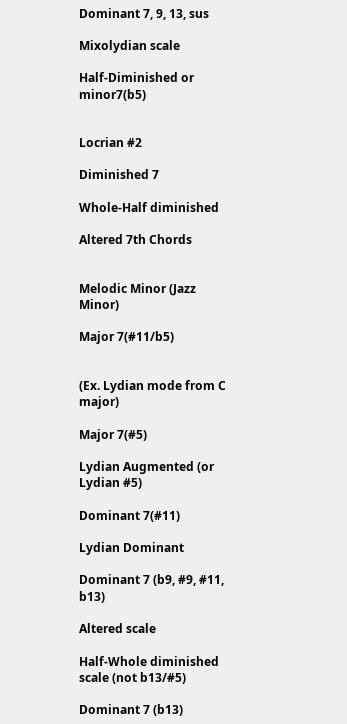Dominant 7, 9, 13, sus

Mixolydian scale

Half-Diminished or minor7(b5)


Locrian #2

Diminished 7

Whole-Half diminished

Altered 7th Chords


Melodic Minor (Jazz Minor)

Major 7(#11/b5)


(Ex. Lydian mode from C major)

Major 7(#5)

Lydian Augmented (or Lydian #5)

Dominant 7(#11)

Lydian Dominant

Dominant 7 (b9, #9, #11, b13)

Altered scale

Half-Whole diminished scale (not b13/#5)

Dominant 7 (b13)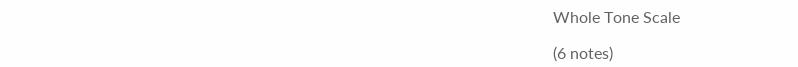Whole Tone Scale

(6 notes)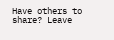Have others to share? Leave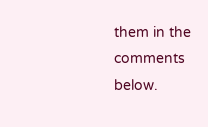them in the comments below.